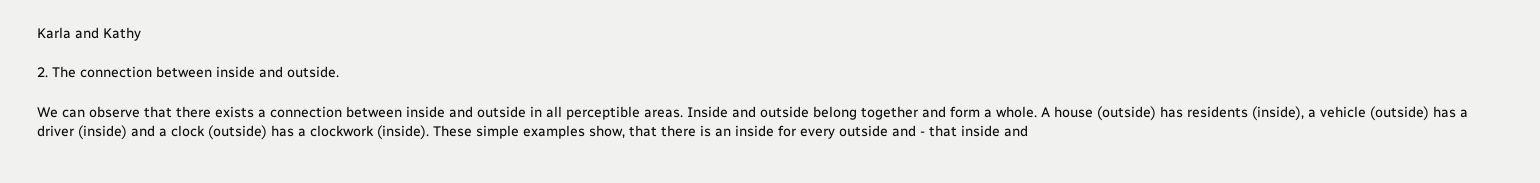Karla and Kathy

2. The connection between inside and outside.

We can observe that there exists a connection between inside and outside in all perceptible areas. Inside and outside belong together and form a whole. A house (outside) has residents (inside), a vehicle (outside) has a driver (inside) and a clock (outside) has a clockwork (inside). These simple examples show, that there is an inside for every outside and - that inside and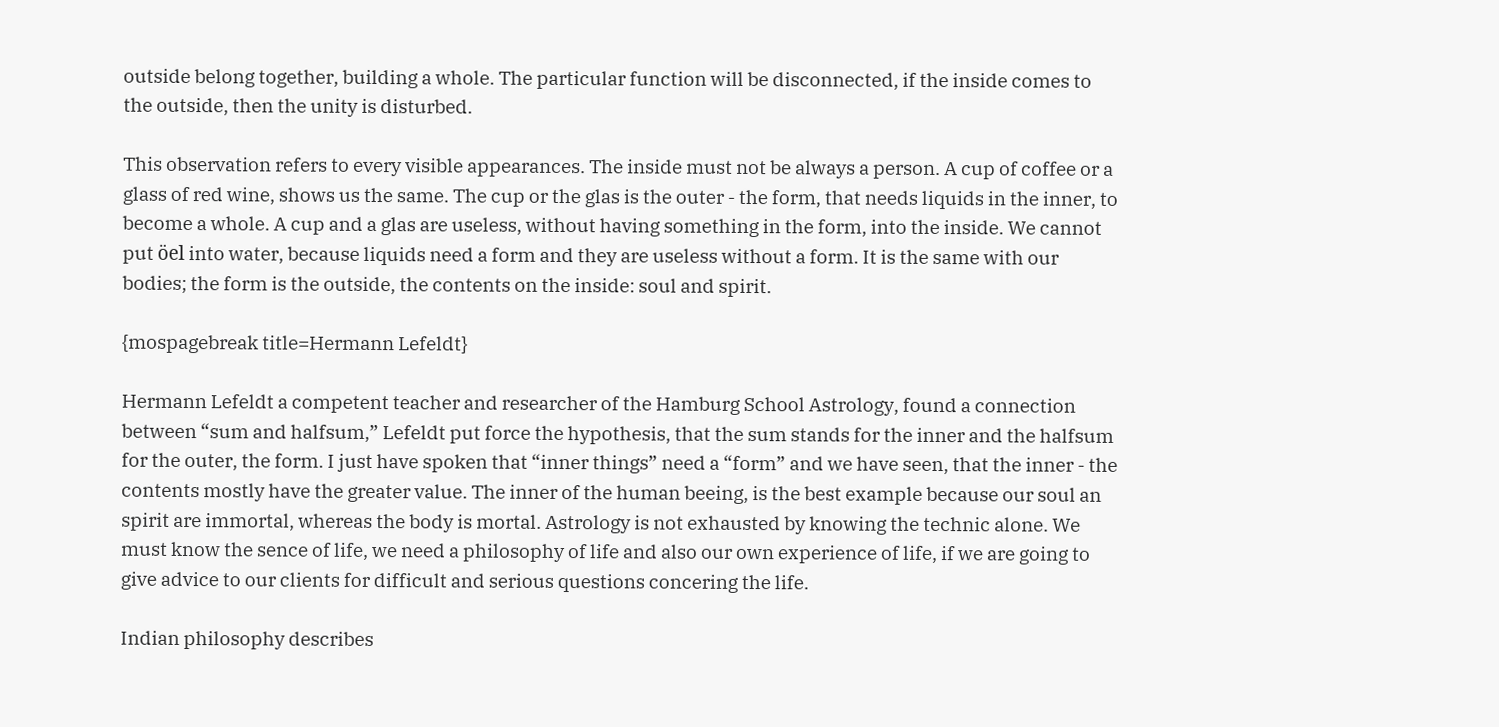outside belong together, building a whole. The particular function will be disconnected, if the inside comes to the outside, then the unity is disturbed.

This observation refers to every visible appearances. The inside must not be always a person. A cup of coffee or a glass of red wine, shows us the same. The cup or the glas is the outer - the form, that needs liquids in the inner, to become a whole. A cup and a glas are useless, without having something in the form, into the inside. We cannot put öel into water, because liquids need a form and they are useless without a form. It is the same with our bodies; the form is the outside, the contents on the inside: soul and spirit.

{mospagebreak title=Hermann Lefeldt}

Hermann Lefeldt a competent teacher and researcher of the Hamburg School Astrology, found a connection between “sum and halfsum,” Lefeldt put force the hypothesis, that the sum stands for the inner and the halfsum for the outer, the form. I just have spoken that “inner things” need a “form” and we have seen, that the inner - the contents mostly have the greater value. The inner of the human beeing, is the best example because our soul an spirit are immortal, whereas the body is mortal. Astrology is not exhausted by knowing the technic alone. We must know the sence of life, we need a philosophy of life and also our own experience of life, if we are going to give advice to our clients for difficult and serious questions concering the life.

Indian philosophy describes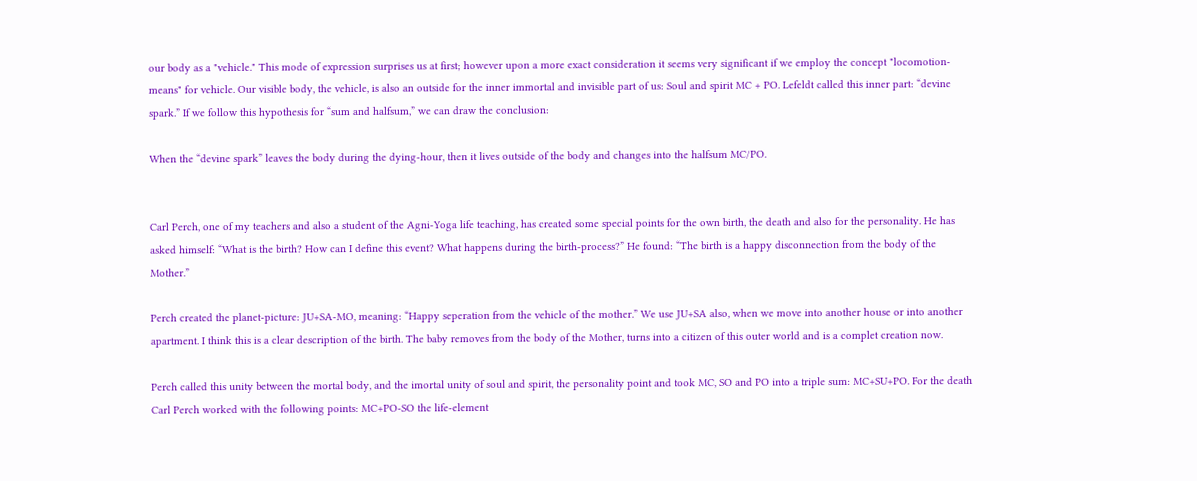our body as a "vehicle." This mode of expression surprises us at first; however upon a more exact consideration it seems very significant if we employ the concept "locomotion-means" for vehicle. Our visible body, the vehicle, is also an outside for the inner immortal and invisible part of us: Soul and spirit MC + PO. Lefeldt called this inner part: “devine spark.” If we follow this hypothesis for “sum and halfsum,” we can draw the conclusion:

When the “devine spark” leaves the body during the dying-hour, then it lives outside of the body and changes into the halfsum MC/PO.


Carl Perch, one of my teachers and also a student of the Agni-Yoga life teaching, has created some special points for the own birth, the death and also for the personality. He has asked himself: “What is the birth? How can I define this event? What happens during the birth-process?” He found: “The birth is a happy disconnection from the body of the Mother.”

Perch created the planet-picture: JU+SA-MO, meaning: “Happy seperation from the vehicle of the mother.” We use JU+SA also, when we move into another house or into another apartment. I think this is a clear description of the birth. The baby removes from the body of the Mother, turns into a citizen of this outer world and is a complet creation now.

Perch called this unity between the mortal body, and the imortal unity of soul and spirit, the personality point and took MC, SO and PO into a triple sum: MC+SU+PO. For the death Carl Perch worked with the following points: MC+PO-SO the life-element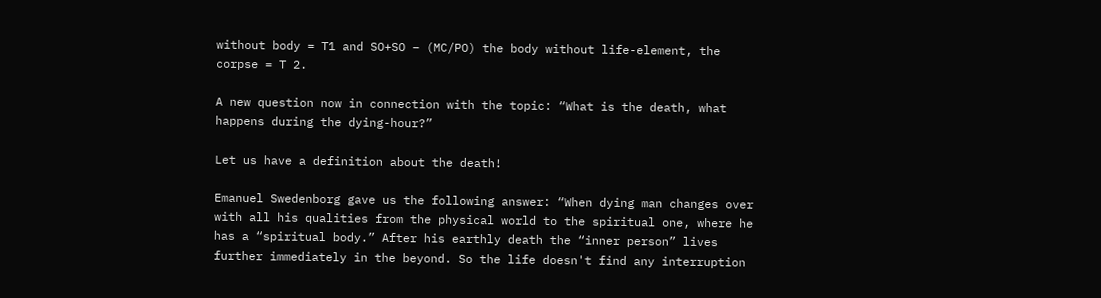without body = T1 and SO+SO – (MC/PO) the body without life-element, the corpse = T 2.

A new question now in connection with the topic: “What is the death, what happens during the dying-hour?”

Let us have a definition about the death!

Emanuel Swedenborg gave us the following answer: “When dying man changes over with all his qualities from the physical world to the spiritual one, where he has a “spiritual body.” After his earthly death the “inner person” lives further immediately in the beyond. So the life doesn't find any interruption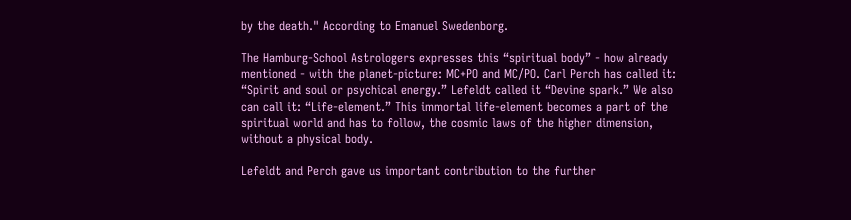by the death." According to Emanuel Swedenborg.

The Hamburg-School Astrologers expresses this “spiritual body” - how already mentioned - with the planet-picture: MC+PO and MC/PO. Carl Perch has called it: “Spirit and soul or psychical energy.” Lefeldt called it “Devine spark.” We also can call it: “Life-element.” This immortal life-element becomes a part of the spiritual world and has to follow, the cosmic laws of the higher dimension, without a physical body.

Lefeldt and Perch gave us important contribution to the further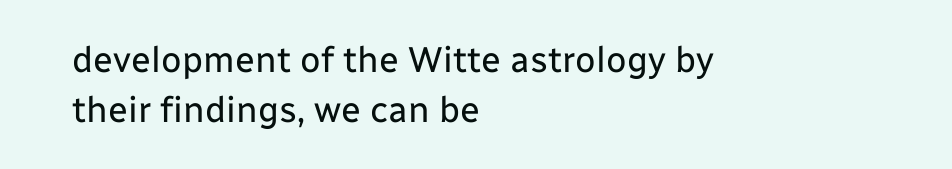development of the Witte astrology by their findings, we can be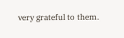very grateful to them.